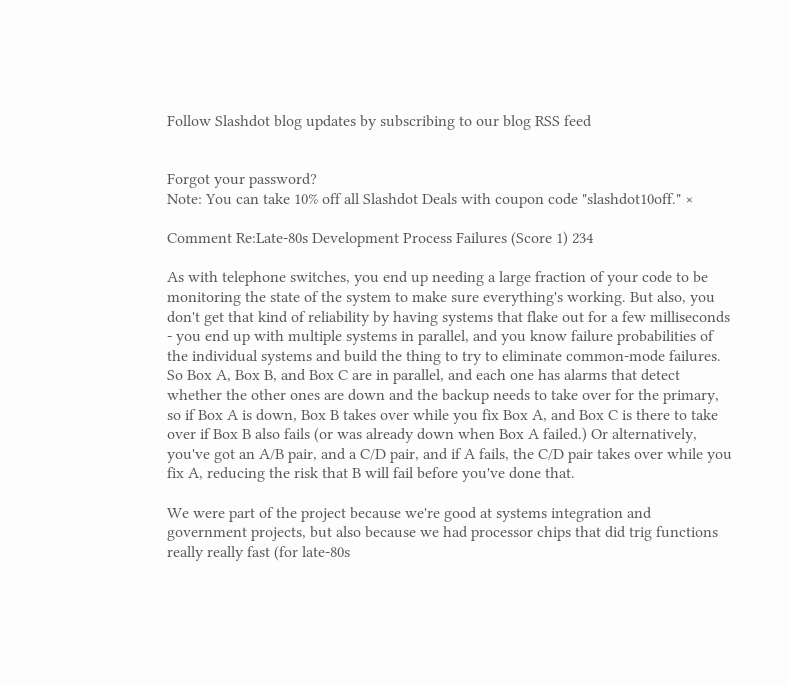Follow Slashdot blog updates by subscribing to our blog RSS feed


Forgot your password?
Note: You can take 10% off all Slashdot Deals with coupon code "slashdot10off." ×

Comment Re:Late-80s Development Process Failures (Score 1) 234

As with telephone switches, you end up needing a large fraction of your code to be monitoring the state of the system to make sure everything's working. But also, you don't get that kind of reliability by having systems that flake out for a few milliseconds - you end up with multiple systems in parallel, and you know failure probabilities of the individual systems and build the thing to try to eliminate common-mode failures. So Box A, Box B, and Box C are in parallel, and each one has alarms that detect whether the other ones are down and the backup needs to take over for the primary, so if Box A is down, Box B takes over while you fix Box A, and Box C is there to take over if Box B also fails (or was already down when Box A failed.) Or alternatively, you've got an A/B pair, and a C/D pair, and if A fails, the C/D pair takes over while you fix A, reducing the risk that B will fail before you've done that.

We were part of the project because we're good at systems integration and government projects, but also because we had processor chips that did trig functions really really fast (for late-80s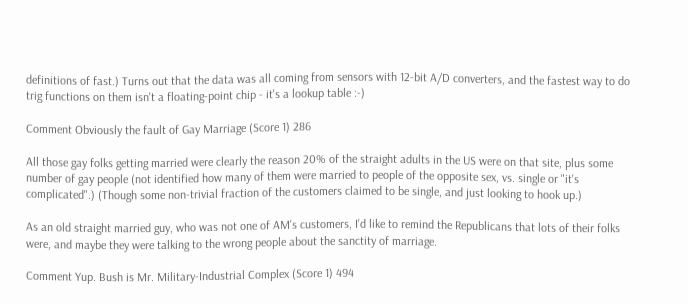definitions of fast.) Turns out that the data was all coming from sensors with 12-bit A/D converters, and the fastest way to do trig functions on them isn't a floating-point chip - it's a lookup table :-)

Comment Obviously the fault of Gay Marriage (Score 1) 286

All those gay folks getting married were clearly the reason 20% of the straight adults in the US were on that site, plus some number of gay people (not identified how many of them were married to people of the opposite sex, vs. single or "it's complicated".) (Though some non-trivial fraction of the customers claimed to be single, and just looking to hook up.)

As an old straight married guy, who was not one of AM's customers, I'd like to remind the Republicans that lots of their folks were, and maybe they were talking to the wrong people about the sanctity of marriage.

Comment Yup. Bush is Mr. Military-Industrial Complex (Score 1) 494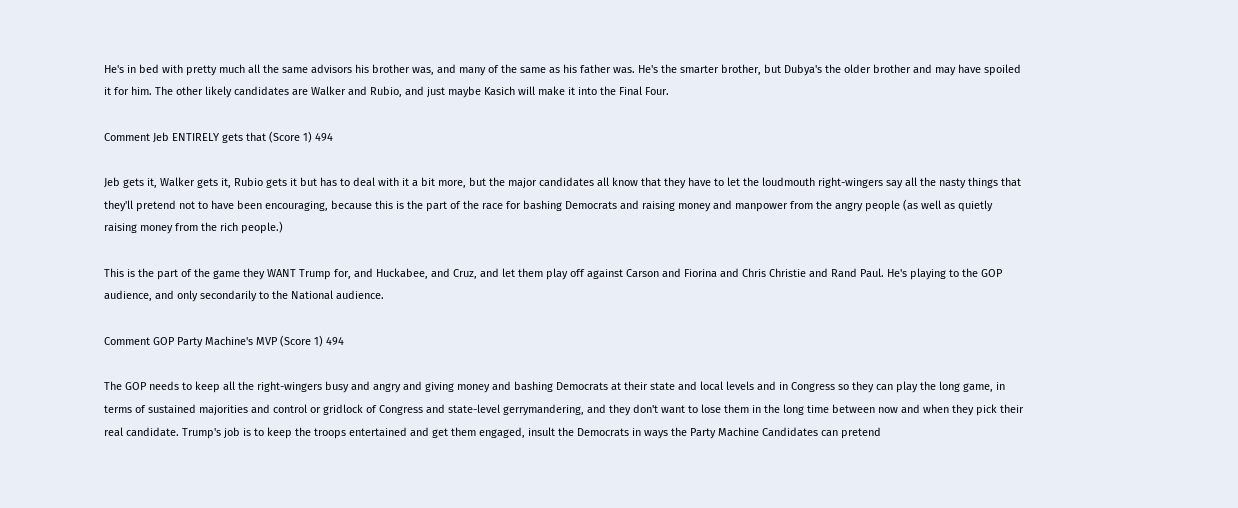He's in bed with pretty much all the same advisors his brother was, and many of the same as his father was. He's the smarter brother, but Dubya's the older brother and may have spoiled it for him. The other likely candidates are Walker and Rubio, and just maybe Kasich will make it into the Final Four.

Comment Jeb ENTIRELY gets that (Score 1) 494

Jeb gets it, Walker gets it, Rubio gets it but has to deal with it a bit more, but the major candidates all know that they have to let the loudmouth right-wingers say all the nasty things that they'll pretend not to have been encouraging, because this is the part of the race for bashing Democrats and raising money and manpower from the angry people (as well as quietly raising money from the rich people.)

This is the part of the game they WANT Trump for, and Huckabee, and Cruz, and let them play off against Carson and Fiorina and Chris Christie and Rand Paul. He's playing to the GOP audience, and only secondarily to the National audience.

Comment GOP Party Machine's MVP (Score 1) 494

The GOP needs to keep all the right-wingers busy and angry and giving money and bashing Democrats at their state and local levels and in Congress so they can play the long game, in terms of sustained majorities and control or gridlock of Congress and state-level gerrymandering, and they don't want to lose them in the long time between now and when they pick their real candidate. Trump's job is to keep the troops entertained and get them engaged, insult the Democrats in ways the Party Machine Candidates can pretend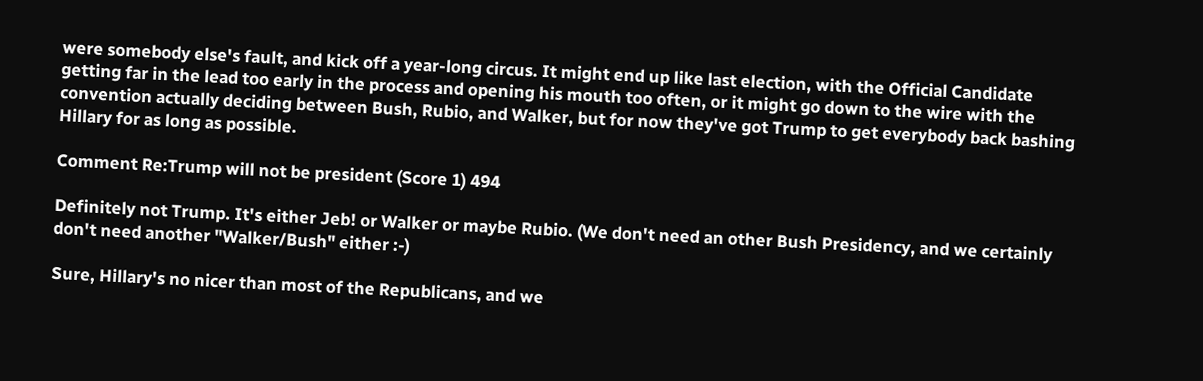were somebody else's fault, and kick off a year-long circus. It might end up like last election, with the Official Candidate getting far in the lead too early in the process and opening his mouth too often, or it might go down to the wire with the convention actually deciding between Bush, Rubio, and Walker, but for now they've got Trump to get everybody back bashing Hillary for as long as possible.

Comment Re:Trump will not be president (Score 1) 494

Definitely not Trump. It's either Jeb! or Walker or maybe Rubio. (We don't need an other Bush Presidency, and we certainly don't need another "Walker/Bush" either :-)

Sure, Hillary's no nicer than most of the Republicans, and we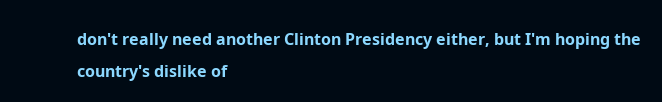don't really need another Clinton Presidency either, but I'm hoping the country's dislike of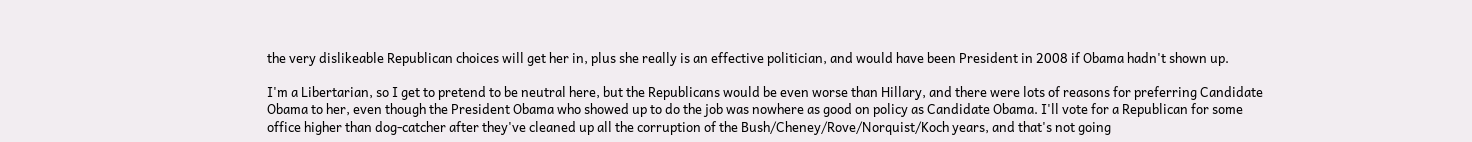the very dislikeable Republican choices will get her in, plus she really is an effective politician, and would have been President in 2008 if Obama hadn't shown up.

I'm a Libertarian, so I get to pretend to be neutral here, but the Republicans would be even worse than Hillary, and there were lots of reasons for preferring Candidate Obama to her, even though the President Obama who showed up to do the job was nowhere as good on policy as Candidate Obama. I'll vote for a Republican for some office higher than dog-catcher after they've cleaned up all the corruption of the Bush/Cheney/Rove/Norquist/Koch years, and that's not going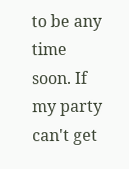to be any time soon. If my party can't get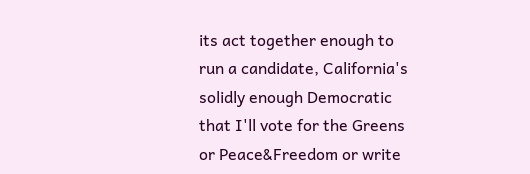its act together enough to run a candidate, California's solidly enough Democratic that I'll vote for the Greens or Peace&Freedom or write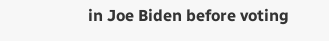in Joe Biden before voting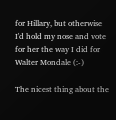for Hillary, but otherwise I'd hold my nose and vote for her the way I did for Walter Mondale (:-)

The nicest thing about the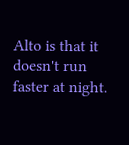Alto is that it doesn't run faster at night.